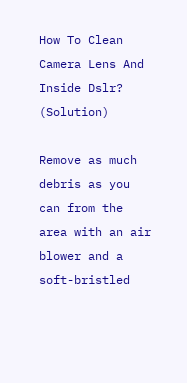How To Clean Camera Lens And Inside Dslr? (Solution)

Remove as much debris as you can from the area with an air blower and a soft-bristled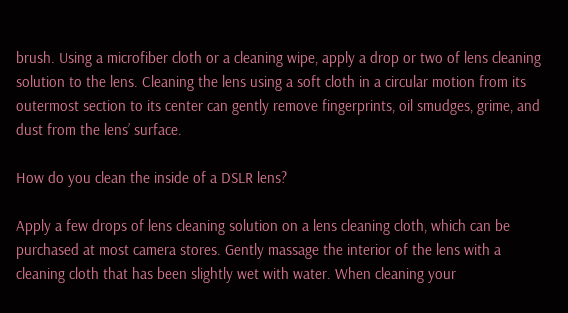brush. Using a microfiber cloth or a cleaning wipe, apply a drop or two of lens cleaning solution to the lens. Cleaning the lens using a soft cloth in a circular motion from its outermost section to its center can gently remove fingerprints, oil smudges, grime, and dust from the lens’ surface.

How do you clean the inside of a DSLR lens?

Apply a few drops of lens cleaning solution on a lens cleaning cloth, which can be purchased at most camera stores. Gently massage the interior of the lens with a cleaning cloth that has been slightly wet with water. When cleaning your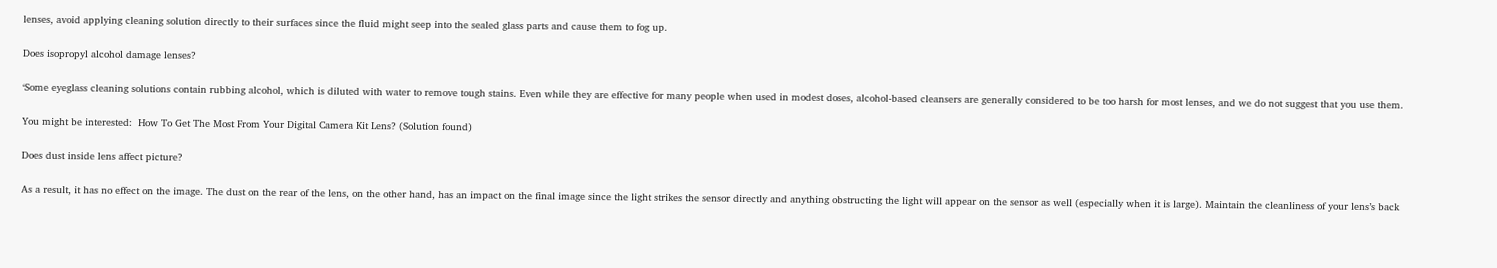lenses, avoid applying cleaning solution directly to their surfaces since the fluid might seep into the sealed glass parts and cause them to fog up.

Does isopropyl alcohol damage lenses?

‘Some eyeglass cleaning solutions contain rubbing alcohol, which is diluted with water to remove tough stains. Even while they are effective for many people when used in modest doses, alcohol-based cleansers are generally considered to be too harsh for most lenses, and we do not suggest that you use them.

You might be interested:  How To Get The Most From Your Digital Camera Kit Lens? (Solution found)

Does dust inside lens affect picture?

As a result, it has no effect on the image. The dust on the rear of the lens, on the other hand, has an impact on the final image since the light strikes the sensor directly and anything obstructing the light will appear on the sensor as well (especially when it is large). Maintain the cleanliness of your lens’s back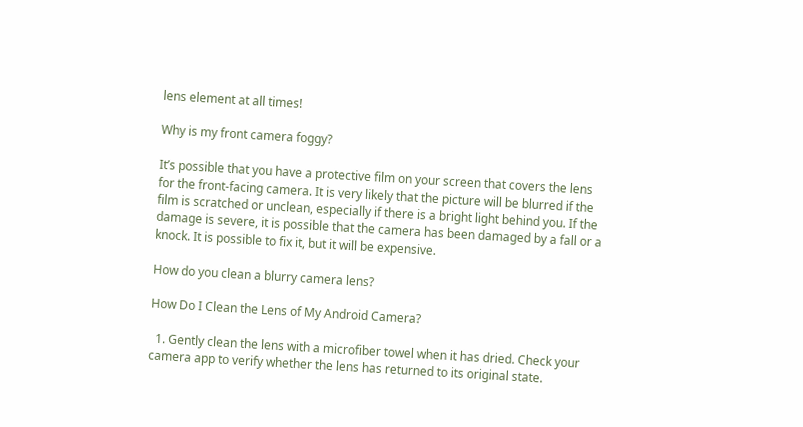lens element at all times!

Why is my front camera foggy?

It’s possible that you have a protective film on your screen that covers the lens for the front-facing camera. It is very likely that the picture will be blurred if the film is scratched or unclean, especially if there is a bright light behind you. If the damage is severe, it is possible that the camera has been damaged by a fall or a knock. It is possible to fix it, but it will be expensive.

How do you clean a blurry camera lens?

How Do I Clean the Lens of My Android Camera?

  1. Gently clean the lens with a microfiber towel when it has dried. Check your camera app to verify whether the lens has returned to its original state.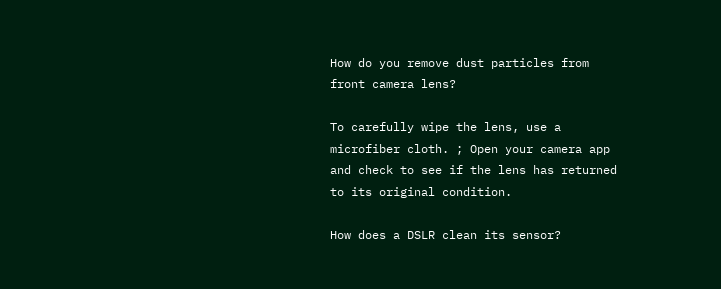How do you remove dust particles from front camera lens?

To carefully wipe the lens, use a microfiber cloth. ; Open your camera app and check to see if the lens has returned to its original condition.

How does a DSLR clean its sensor?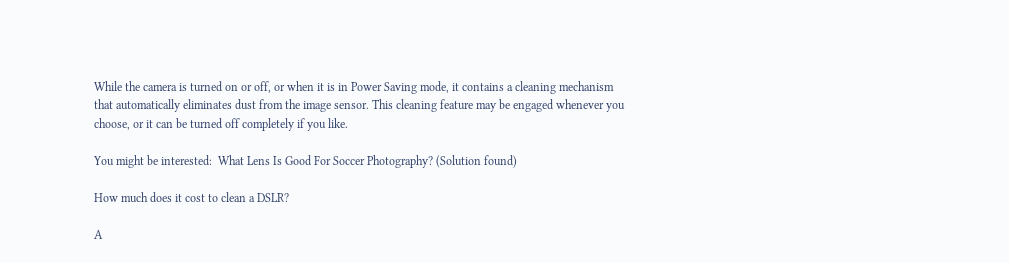While the camera is turned on or off, or when it is in Power Saving mode, it contains a cleaning mechanism that automatically eliminates dust from the image sensor. This cleaning feature may be engaged whenever you choose, or it can be turned off completely if you like.

You might be interested:  What Lens Is Good For Soccer Photography? (Solution found)

How much does it cost to clean a DSLR?

A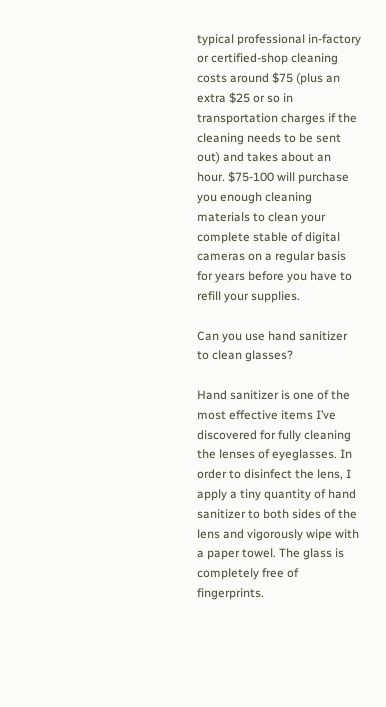typical professional in-factory or certified-shop cleaning costs around $75 (plus an extra $25 or so in transportation charges if the cleaning needs to be sent out) and takes about an hour. $75-100 will purchase you enough cleaning materials to clean your complete stable of digital cameras on a regular basis for years before you have to refill your supplies.

Can you use hand sanitizer to clean glasses?

Hand sanitizer is one of the most effective items I’ve discovered for fully cleaning the lenses of eyeglasses. In order to disinfect the lens, I apply a tiny quantity of hand sanitizer to both sides of the lens and vigorously wipe with a paper towel. The glass is completely free of fingerprints.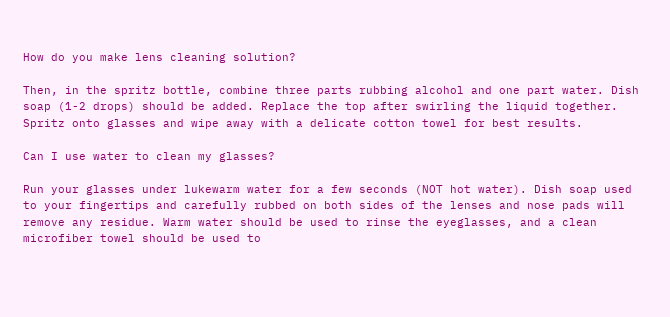How do you make lens cleaning solution?

Then, in the spritz bottle, combine three parts rubbing alcohol and one part water. Dish soap (1-2 drops) should be added. Replace the top after swirling the liquid together. Spritz onto glasses and wipe away with a delicate cotton towel for best results.

Can I use water to clean my glasses?

Run your glasses under lukewarm water for a few seconds (NOT hot water). Dish soap used to your fingertips and carefully rubbed on both sides of the lenses and nose pads will remove any residue. Warm water should be used to rinse the eyeglasses, and a clean microfiber towel should be used to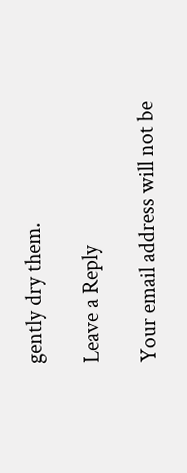gently dry them.

Leave a Reply

Your email address will not be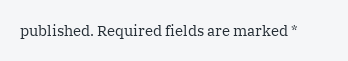published. Required fields are marked *